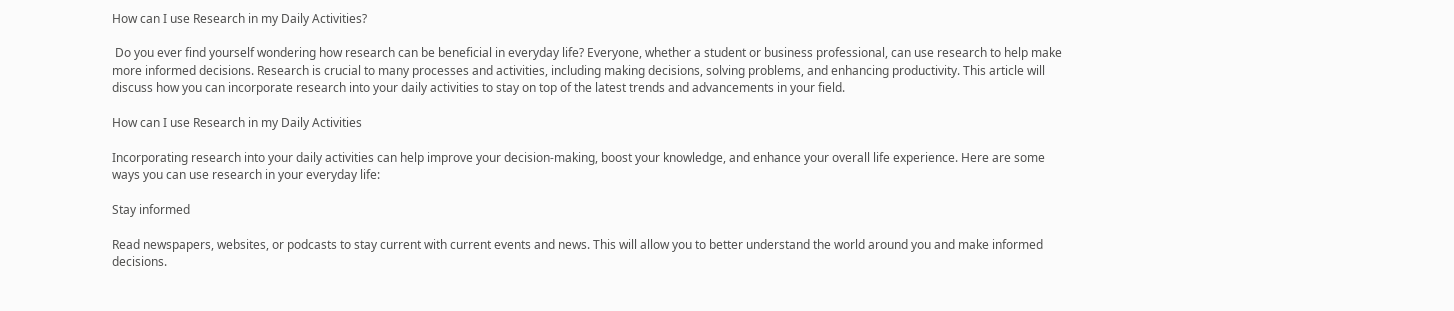How can I use Research in my Daily Activities?

 Do you ever find yourself wondering how research can be beneficial in everyday life? Everyone, whether a student or business professional, can use research to help make more informed decisions. Research is crucial to many processes and activities, including making decisions, solving problems, and enhancing productivity. This article will discuss how you can incorporate research into your daily activities to stay on top of the latest trends and advancements in your field.

How can I use Research in my Daily Activities

Incorporating research into your daily activities can help improve your decision-making, boost your knowledge, and enhance your overall life experience. Here are some ways you can use research in your everyday life:

Stay informed

Read newspapers, websites, or podcasts to stay current with current events and news. This will allow you to better understand the world around you and make informed decisions.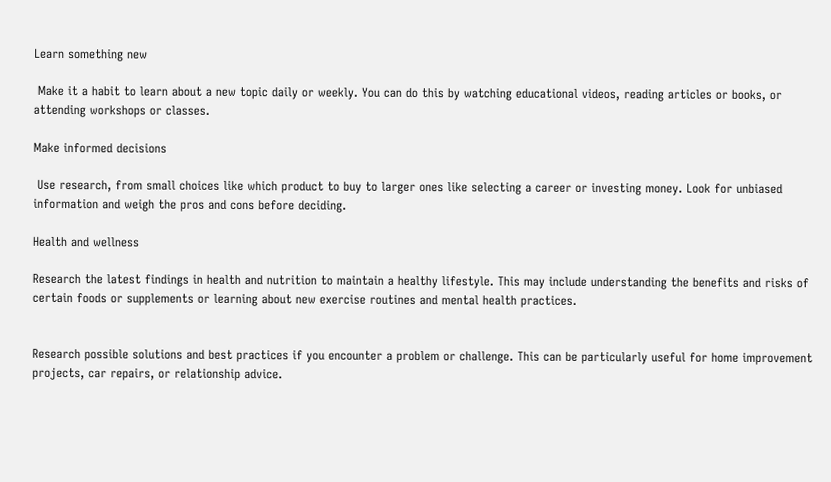Learn something new

 Make it a habit to learn about a new topic daily or weekly. You can do this by watching educational videos, reading articles or books, or attending workshops or classes.

Make informed decisions

 Use research, from small choices like which product to buy to larger ones like selecting a career or investing money. Look for unbiased information and weigh the pros and cons before deciding.

Health and wellness

Research the latest findings in health and nutrition to maintain a healthy lifestyle. This may include understanding the benefits and risks of certain foods or supplements or learning about new exercise routines and mental health practices.


Research possible solutions and best practices if you encounter a problem or challenge. This can be particularly useful for home improvement projects, car repairs, or relationship advice.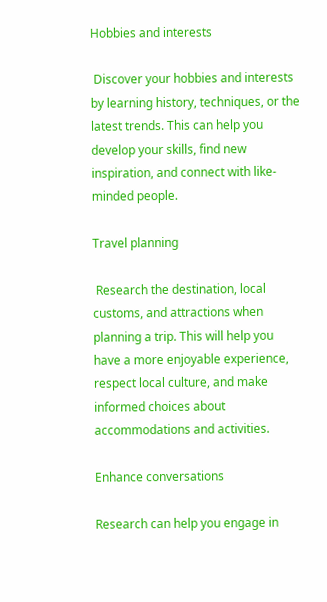Hobbies and interests

 Discover your hobbies and interests by learning history, techniques, or the latest trends. This can help you develop your skills, find new inspiration, and connect with like-minded people.

Travel planning

 Research the destination, local customs, and attractions when planning a trip. This will help you have a more enjoyable experience, respect local culture, and make informed choices about accommodations and activities.

Enhance conversations

Research can help you engage in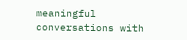meaningful conversations with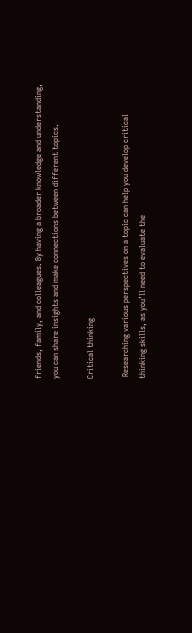friends, family, and colleagues. By having a broader knowledge and understanding, you can share insights and make connections between different topics.

Critical thinking

 Researching various perspectives on a topic can help you develop critical thinking skills, as you’ll need to evaluate the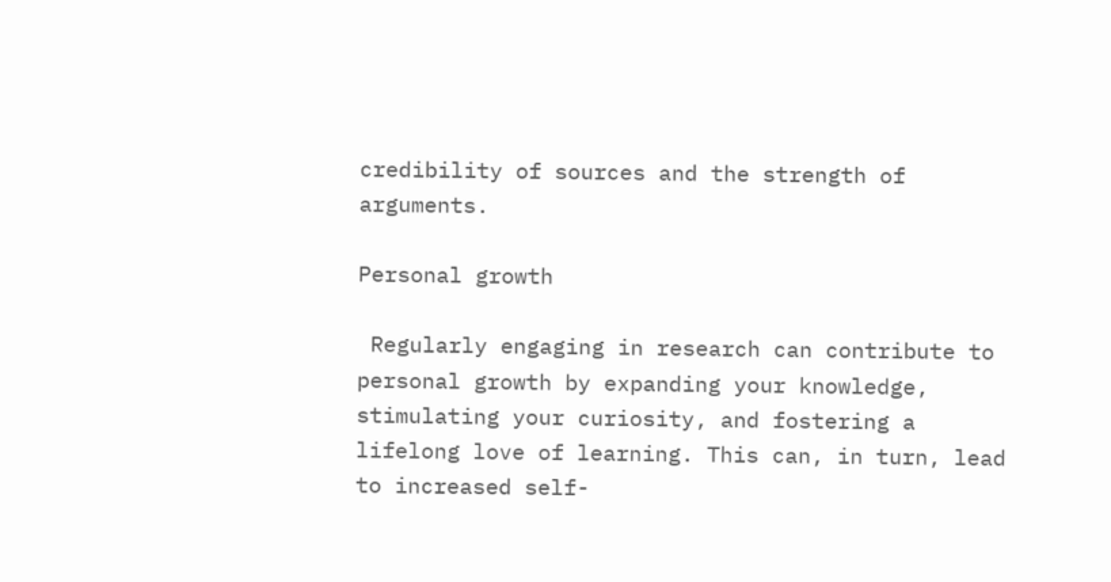credibility of sources and the strength of arguments.

Personal growth

 Regularly engaging in research can contribute to personal growth by expanding your knowledge, stimulating your curiosity, and fostering a lifelong love of learning. This can, in turn, lead to increased self-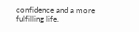confidence and a more fulfilling life.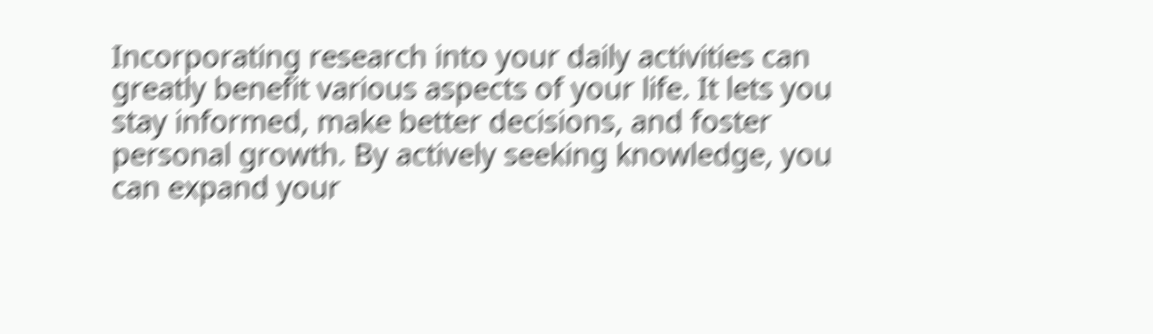Incorporating research into your daily activities can greatly benefit various aspects of your life. It lets you stay informed, make better decisions, and foster personal growth. By actively seeking knowledge, you can expand your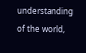understanding of the world,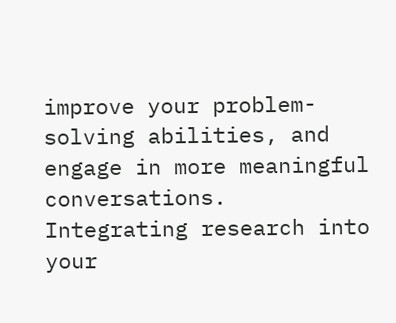improve your problem-solving abilities, and engage in more meaningful conversations. Integrating research into your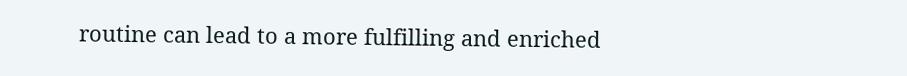routine can lead to a more fulfilling and enriched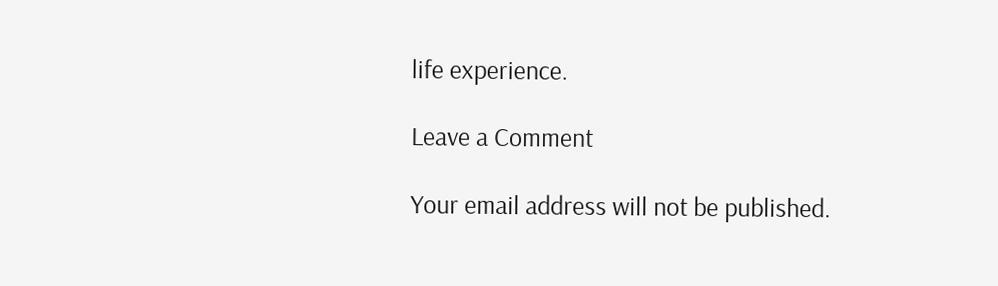life experience.

Leave a Comment

Your email address will not be published.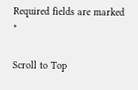Required fields are marked *

Scroll to Top